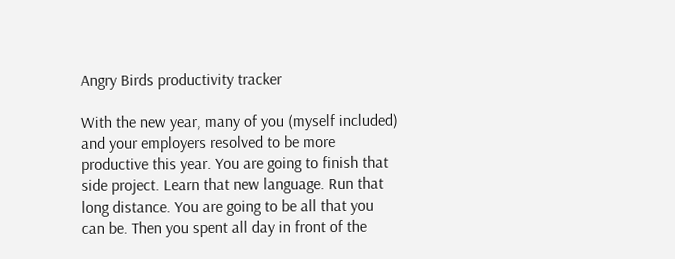Angry Birds productivity tracker

With the new year, many of you (myself included) and your employers resolved to be more productive this year. You are going to finish that side project. Learn that new language. Run that long distance. You are going to be all that you can be. Then you spent all day in front of the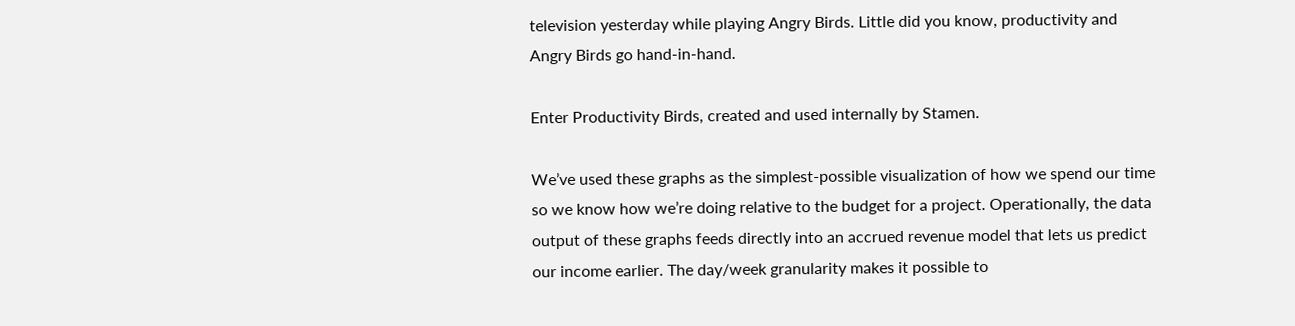television yesterday while playing Angry Birds. Little did you know, productivity and Angry Birds go hand-in-hand.

Enter Productivity Birds, created and used internally by Stamen.

We’ve used these graphs as the simplest-possible visualization of how we spend our time so we know how we’re doing relative to the budget for a project. Operationally, the data output of these graphs feeds directly into an accrued revenue model that lets us predict our income earlier. The day/week granularity makes it possible to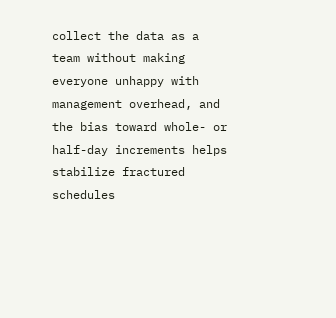collect the data as a team without making everyone unhappy with management overhead, and the bias toward whole- or half-day increments helps stabilize fractured schedules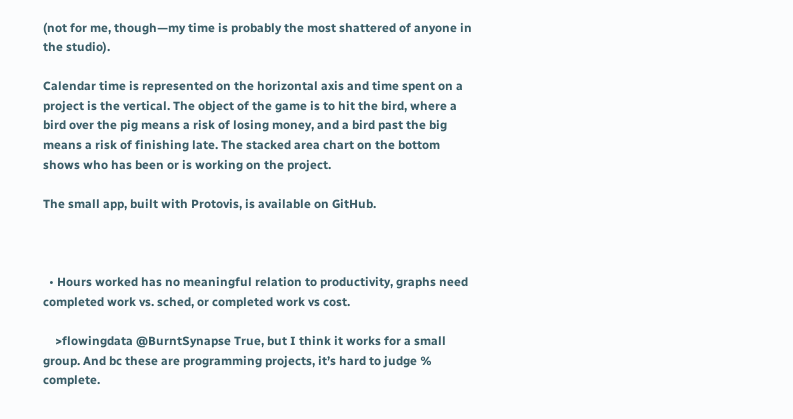(not for me, though—my time is probably the most shattered of anyone in the studio).

Calendar time is represented on the horizontal axis and time spent on a project is the vertical. The object of the game is to hit the bird, where a bird over the pig means a risk of losing money, and a bird past the big means a risk of finishing late. The stacked area chart on the bottom shows who has been or is working on the project.

The small app, built with Protovis, is available on GitHub.



  • Hours worked has no meaningful relation to productivity, graphs need completed work vs. sched, or completed work vs cost.

    >flowingdata @BurntSynapse True, but I think it works for a small group. And bc these are programming projects, it’s hard to judge % complete.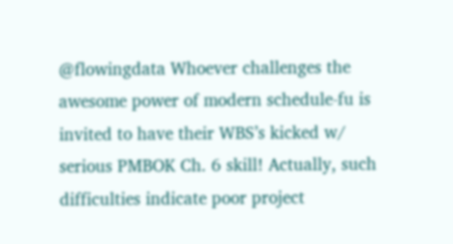@flowingdata Whoever challenges the awesome power of modern schedule-fu is invited to have their WBS’s kicked w/ serious PMBOK Ch. 6 skill! Actually, such difficulties indicate poor project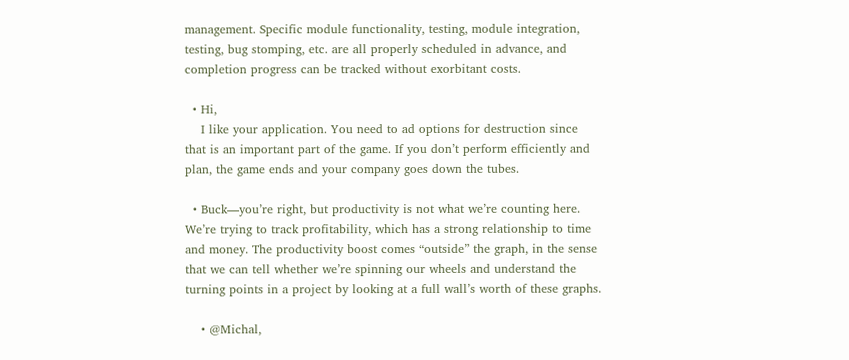management. Specific module functionality, testing, module integration, testing, bug stomping, etc. are all properly scheduled in advance, and completion progress can be tracked without exorbitant costs.

  • Hi,
    I like your application. You need to ad options for destruction since that is an important part of the game. If you don’t perform efficiently and plan, the game ends and your company goes down the tubes.

  • Buck—you’re right, but productivity is not what we’re counting here. We’re trying to track profitability, which has a strong relationship to time and money. The productivity boost comes “outside” the graph, in the sense that we can tell whether we’re spinning our wheels and understand the turning points in a project by looking at a full wall’s worth of these graphs.

    • @Michal,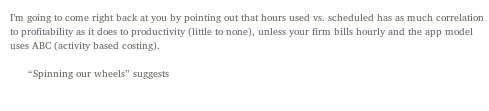I’m going to come right back at you by pointing out that hours used vs. scheduled has as much correlation to profitability as it does to productivity (little to none), unless your firm bills hourly and the app model uses ABC (activity based costing).

      “Spinning our wheels” suggests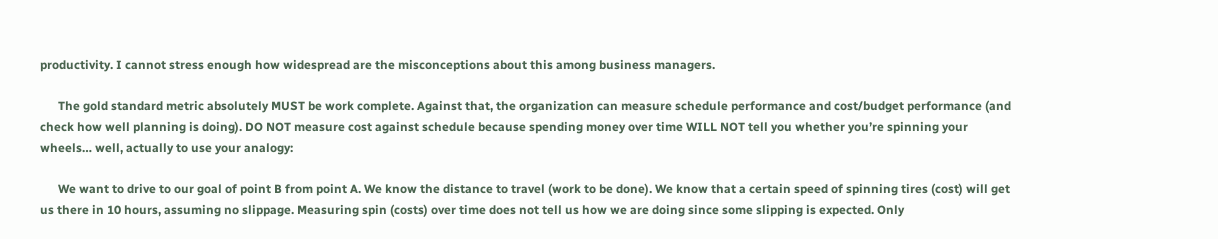productivity. I cannot stress enough how widespread are the misconceptions about this among business managers.

      The gold standard metric absolutely MUST be work complete. Against that, the organization can measure schedule performance and cost/budget performance (and check how well planning is doing). DO NOT measure cost against schedule because spending money over time WILL NOT tell you whether you’re spinning your wheels… well, actually to use your analogy:

      We want to drive to our goal of point B from point A. We know the distance to travel (work to be done). We know that a certain speed of spinning tires (cost) will get us there in 10 hours, assuming no slippage. Measuring spin (costs) over time does not tell us how we are doing since some slipping is expected. Only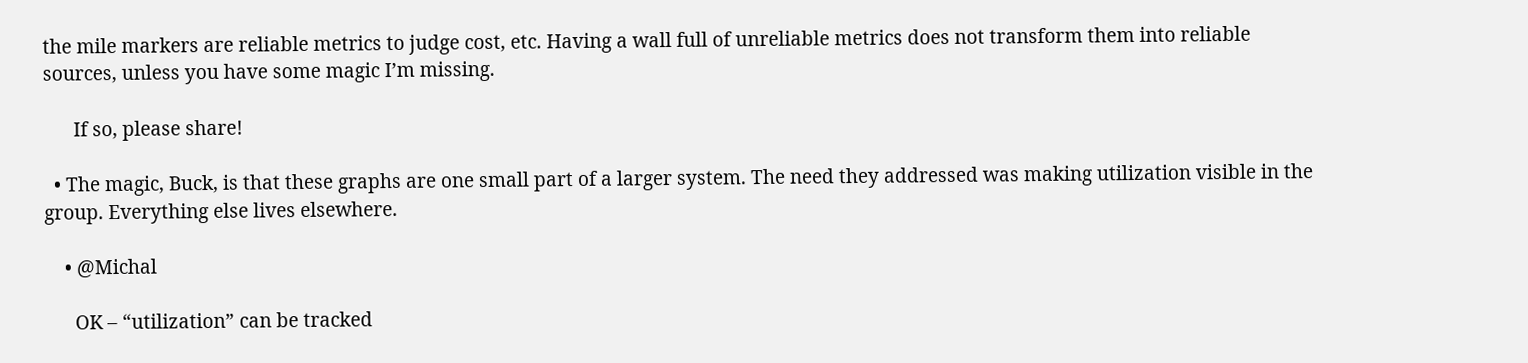the mile markers are reliable metrics to judge cost, etc. Having a wall full of unreliable metrics does not transform them into reliable sources, unless you have some magic I’m missing.

      If so, please share!

  • The magic, Buck, is that these graphs are one small part of a larger system. The need they addressed was making utilization visible in the group. Everything else lives elsewhere.

    • @Michal

      OK – “utilization” can be tracked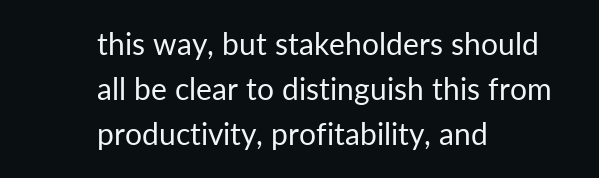this way, but stakeholders should all be clear to distinguish this from productivity, profitability, and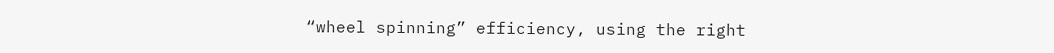“wheel spinning” efficiency, using the right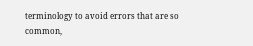terminology to avoid errors that are so common,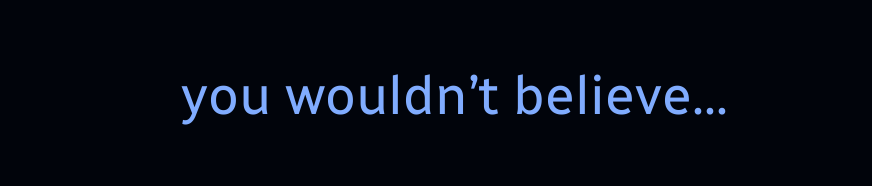you wouldn’t believe…